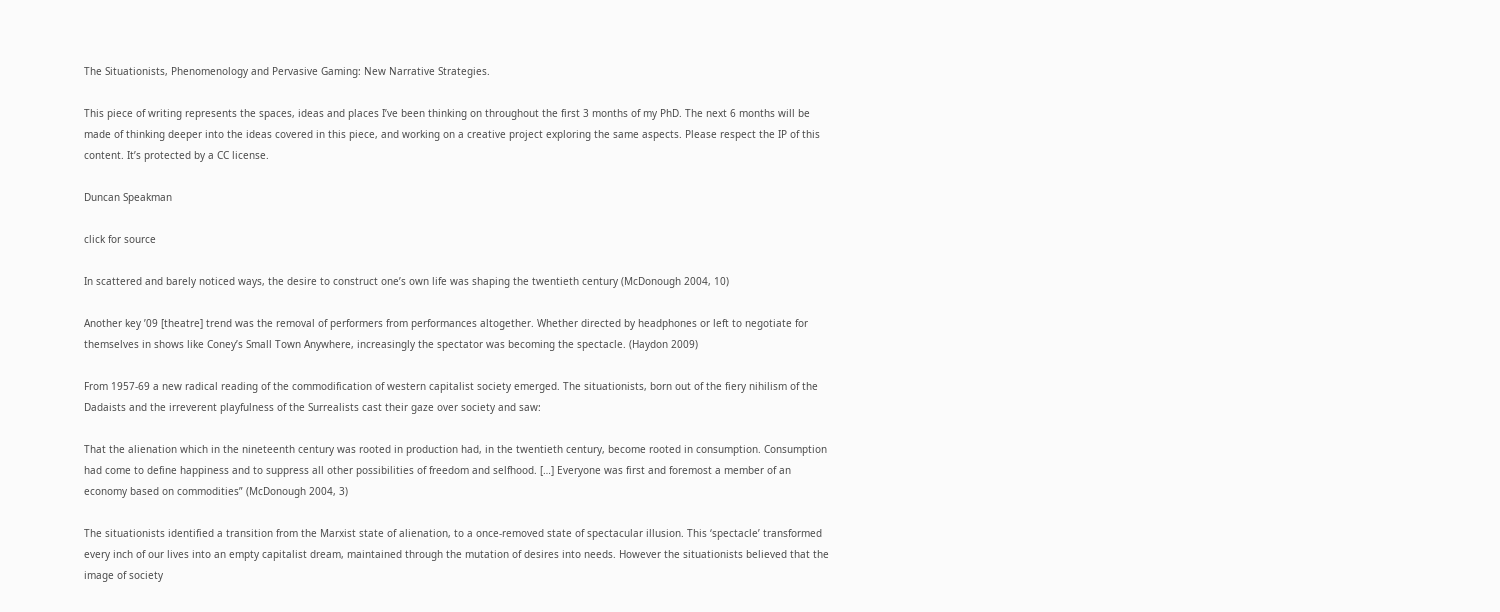The Situationists, Phenomenology and Pervasive Gaming: New Narrative Strategies.

This piece of writing represents the spaces, ideas and places I’ve been thinking on throughout the first 3 months of my PhD. The next 6 months will be made of thinking deeper into the ideas covered in this piece, and working on a creative project exploring the same aspects. Please respect the IP of this content. It’s protected by a CC license.

Duncan Speakman

click for source

In scattered and barely noticed ways, the desire to construct one’s own life was shaping the twentieth century (McDonough 2004, 10)

Another key ’09 [theatre] trend was the removal of performers from performances altogether. Whether directed by headphones or left to negotiate for themselves in shows like Coney’s Small Town Anywhere, increasingly the spectator was becoming the spectacle. (Haydon 2009)

From 1957-69 a new radical reading of the commodification of western capitalist society emerged. The situationists, born out of the fiery nihilism of the Dadaists and the irreverent playfulness of the Surrealists cast their gaze over society and saw:

That the alienation which in the nineteenth century was rooted in production had, in the twentieth century, become rooted in consumption. Consumption had come to define happiness and to suppress all other possibilities of freedom and selfhood. […] Everyone was first and foremost a member of an economy based on commodities” (McDonough 2004, 3)

The situationists identified a transition from the Marxist state of alienation, to a once-removed state of spectacular illusion. This ‘spectacle’ transformed every inch of our lives into an empty capitalist dream, maintained through the mutation of desires into needs. However the situationists believed that the image of society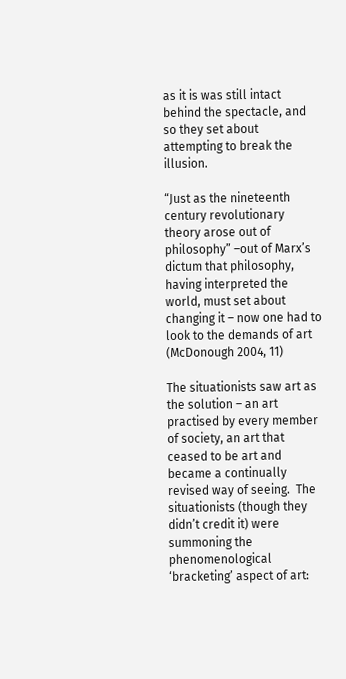as it is was still intact behind the spectacle, and so they set about attempting to break the illusion.

“Just as the nineteenth century revolutionary theory arose out of philosophy” –out of Marx’s dictum that philosophy, having interpreted the world, must set about changing it – now one had to look to the demands of art (McDonough 2004, 11)

The situationists saw art as the solution – an art practised by every member of society, an art that ceased to be art and became a continually revised way of seeing.  The situationists (though they didn’t credit it) were summoning the phenomenological ‘bracketing’ aspect of art: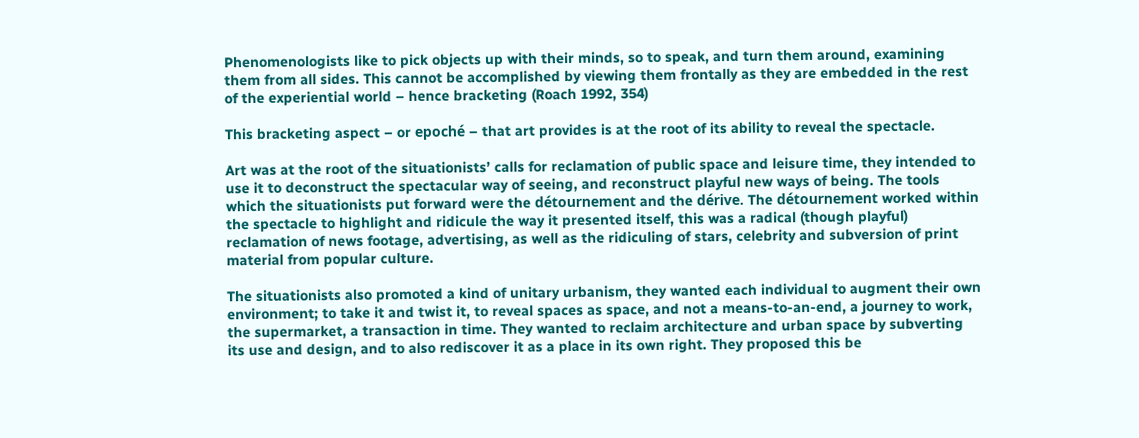Phenomenologists like to pick objects up with their minds, so to speak, and turn them around, examining them from all sides. This cannot be accomplished by viewing them frontally as they are embedded in the rest of the experiential world – hence bracketing (Roach 1992, 354)

This bracketing aspect – or epoché – that art provides is at the root of its ability to reveal the spectacle.

Art was at the root of the situationists’ calls for reclamation of public space and leisure time, they intended to use it to deconstruct the spectacular way of seeing, and reconstruct playful new ways of being. The tools which the situationists put forward were the détournement and the dérive. The détournement worked within the spectacle to highlight and ridicule the way it presented itself, this was a radical (though playful) reclamation of news footage, advertising, as well as the ridiculing of stars, celebrity and subversion of print material from popular culture.

The situationists also promoted a kind of unitary urbanism, they wanted each individual to augment their own environment; to take it and twist it, to reveal spaces as space, and not a means-to-an-end, a journey to work, the supermarket, a transaction in time. They wanted to reclaim architecture and urban space by subverting its use and design, and to also rediscover it as a place in its own right. They proposed this be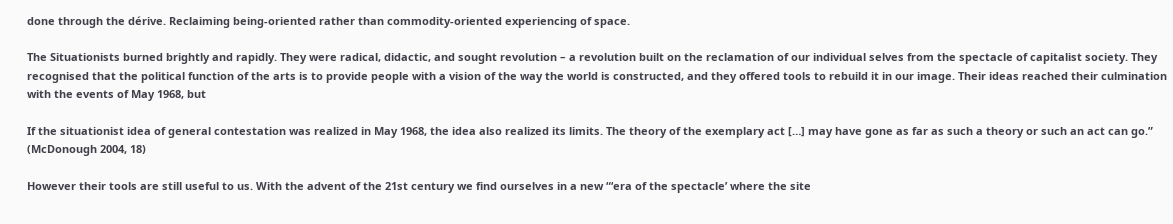done through the dérive. Reclaiming being-oriented rather than commodity-oriented experiencing of space.

The Situationists burned brightly and rapidly. They were radical, didactic, and sought revolution – a revolution built on the reclamation of our individual selves from the spectacle of capitalist society. They recognised that the political function of the arts is to provide people with a vision of the way the world is constructed, and they offered tools to rebuild it in our image. Their ideas reached their culmination with the events of May 1968, but

If the situationist idea of general contestation was realized in May 1968, the idea also realized its limits. The theory of the exemplary act […] may have gone as far as such a theory or such an act can go.” (McDonough 2004, 18)

However their tools are still useful to us. With the advent of the 21st century we find ourselves in a new “‘era of the spectacle’ where the site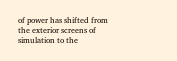of power has shifted from the exterior screens of simulation to the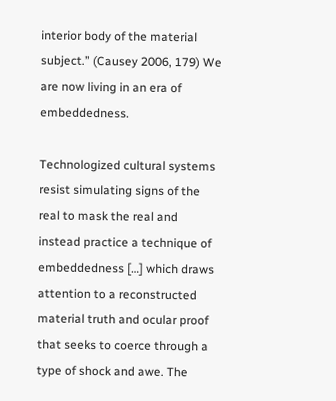interior body of the material subject.” (Causey 2006, 179) We are now living in an era of embeddedness.

Technologized cultural systems resist simulating signs of the real to mask the real and instead practice a technique of embeddedness […] which draws attention to a reconstructed material truth and ocular proof that seeks to coerce through a type of shock and awe. The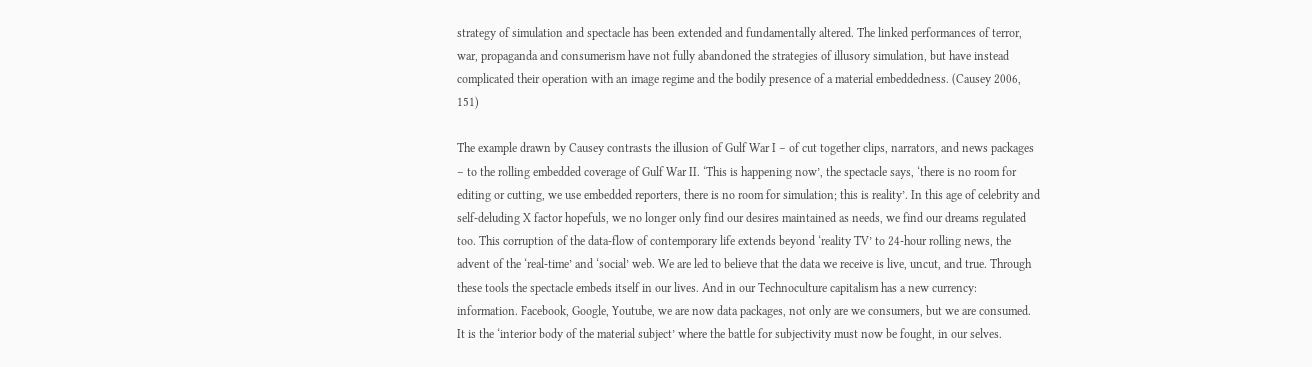strategy of simulation and spectacle has been extended and fundamentally altered. The linked performances of terror, war, propaganda and consumerism have not fully abandoned the strategies of illusory simulation, but have instead complicated their operation with an image regime and the bodily presence of a material embeddedness. (Causey 2006, 151)

The example drawn by Causey contrasts the illusion of Gulf War I – of cut together clips, narrators, and news packages – to the rolling embedded coverage of Gulf War II. ‘This is happening now’, the spectacle says, ‘there is no room for editing or cutting, we use embedded reporters, there is no room for simulation; this is reality’. In this age of celebrity and self-deluding X factor hopefuls, we no longer only find our desires maintained as needs, we find our dreams regulated too. This corruption of the data-flow of contemporary life extends beyond ‘reality TV’ to 24-hour rolling news, the advent of the ‘real-time’ and ‘social’ web. We are led to believe that the data we receive is live, uncut, and true. Through these tools the spectacle embeds itself in our lives. And in our Technoculture capitalism has a new currency: information. Facebook, Google, Youtube, we are now data packages, not only are we consumers, but we are consumed. It is the ‘interior body of the material subject’ where the battle for subjectivity must now be fought, in our selves.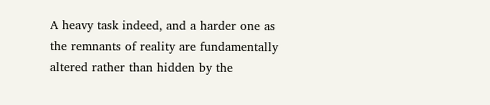A heavy task indeed, and a harder one as the remnants of reality are fundamentally altered rather than hidden by the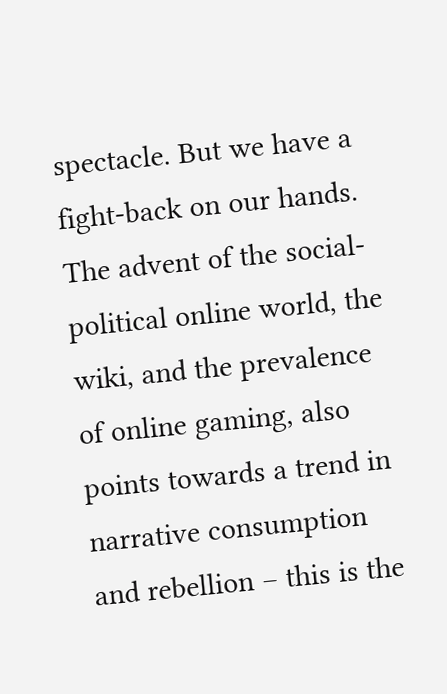spectacle. But we have a fight-back on our hands. The advent of the social-political online world, the wiki, and the prevalence of online gaming, also points towards a trend in narrative consumption and rebellion – this is the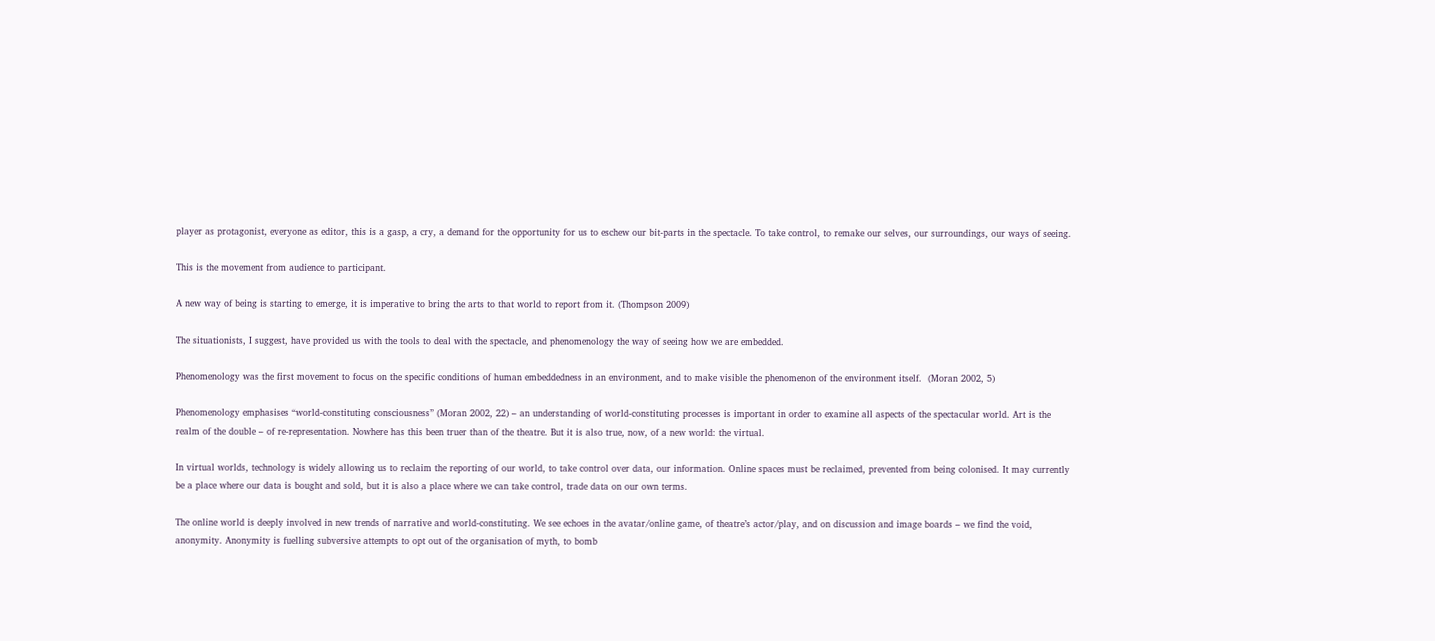player as protagonist, everyone as editor, this is a gasp, a cry, a demand for the opportunity for us to eschew our bit-parts in the spectacle. To take control, to remake our selves, our surroundings, our ways of seeing.

This is the movement from audience to participant.

A new way of being is starting to emerge, it is imperative to bring the arts to that world to report from it. (Thompson 2009)

The situationists, I suggest, have provided us with the tools to deal with the spectacle, and phenomenology the way of seeing how we are embedded.

Phenomenology was the first movement to focus on the specific conditions of human embeddedness in an environment, and to make visible the phenomenon of the environment itself.  (Moran 2002, 5)

Phenomenology emphasises “world-constituting consciousness” (Moran 2002, 22) – an understanding of world-constituting processes is important in order to examine all aspects of the spectacular world. Art is the realm of the double – of re-representation. Nowhere has this been truer than of the theatre. But it is also true, now, of a new world: the virtual.

In virtual worlds, technology is widely allowing us to reclaim the reporting of our world, to take control over data, our information. Online spaces must be reclaimed, prevented from being colonised. It may currently be a place where our data is bought and sold, but it is also a place where we can take control, trade data on our own terms.

The online world is deeply involved in new trends of narrative and world-constituting. We see echoes in the avatar/online game, of theatre’s actor/play, and on discussion and image boards – we find the void, anonymity. Anonymity is fuelling subversive attempts to opt out of the organisation of myth, to bomb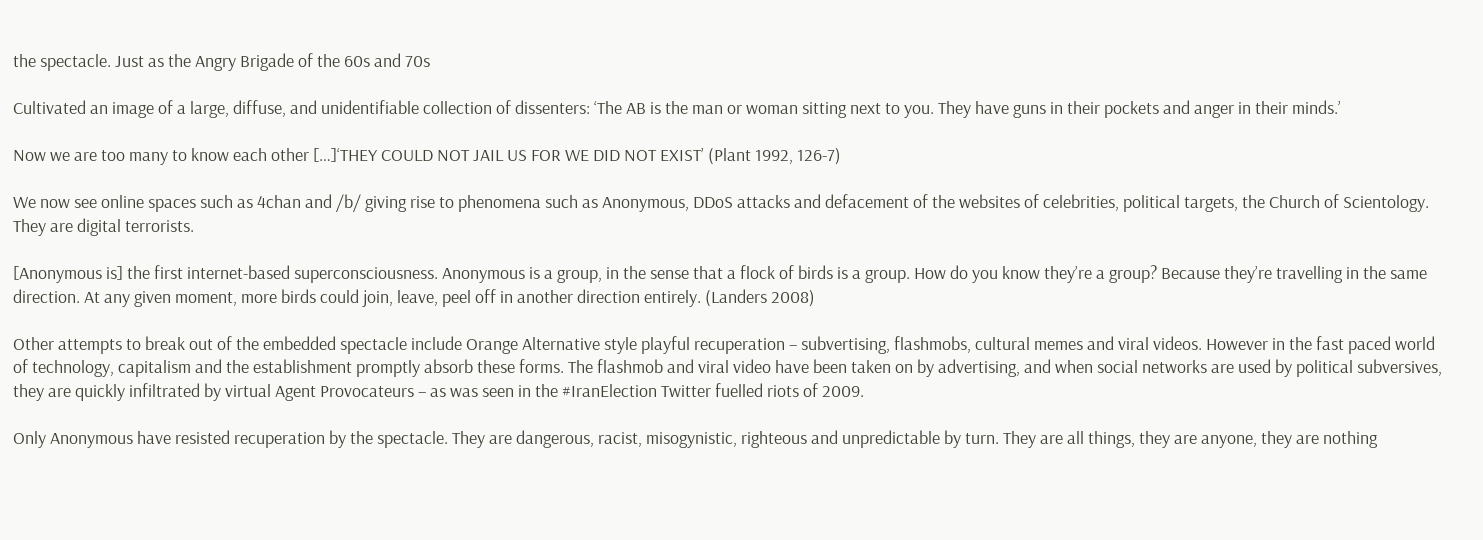the spectacle. Just as the Angry Brigade of the 60s and 70s

Cultivated an image of a large, diffuse, and unidentifiable collection of dissenters: ‘The AB is the man or woman sitting next to you. They have guns in their pockets and anger in their minds.’

Now we are too many to know each other […]‘THEY COULD NOT JAIL US FOR WE DID NOT EXIST’ (Plant 1992, 126-7)

We now see online spaces such as 4chan and /b/ giving rise to phenomena such as Anonymous, DDoS attacks and defacement of the websites of celebrities, political targets, the Church of Scientology.  They are digital terrorists.

[Anonymous is] the first internet-based superconsciousness. Anonymous is a group, in the sense that a flock of birds is a group. How do you know they’re a group? Because they’re travelling in the same direction. At any given moment, more birds could join, leave, peel off in another direction entirely. (Landers 2008)

Other attempts to break out of the embedded spectacle include Orange Alternative style playful recuperation – subvertising, flashmobs, cultural memes and viral videos. However in the fast paced world of technology, capitalism and the establishment promptly absorb these forms. The flashmob and viral video have been taken on by advertising, and when social networks are used by political subversives, they are quickly infiltrated by virtual Agent Provocateurs – as was seen in the #IranElection Twitter fuelled riots of 2009.

Only Anonymous have resisted recuperation by the spectacle. They are dangerous, racist, misogynistic, righteous and unpredictable by turn. They are all things, they are anyone, they are nothing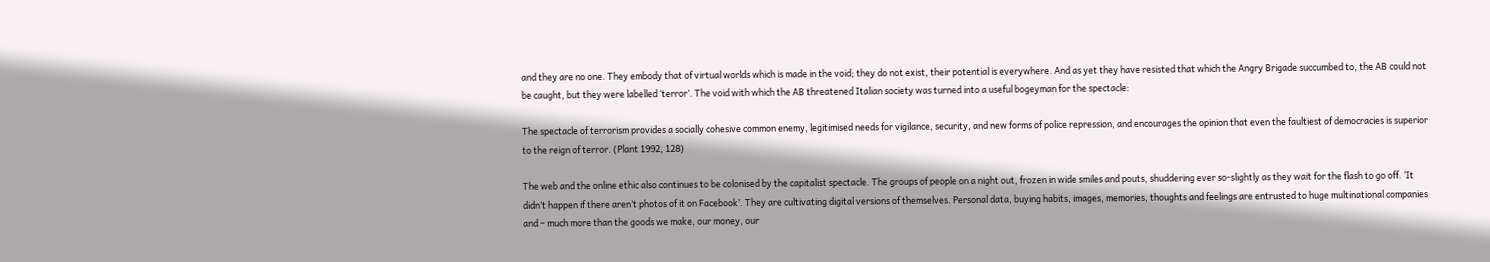and they are no one. They embody that of virtual worlds which is made in the void; they do not exist, their potential is everywhere. And as yet they have resisted that which the Angry Brigade succumbed to, the AB could not be caught, but they were labelled ‘terror’. The void with which the AB threatened Italian society was turned into a useful bogeyman for the spectacle:

The spectacle of terrorism provides a socially cohesive common enemy, legitimised needs for vigilance, security, and new forms of police repression, and encourages the opinion that even the faultiest of democracies is superior to the reign of terror. (Plant 1992, 128)

The web and the online ethic also continues to be colonised by the capitalist spectacle. The groups of people on a night out, frozen in wide smiles and pouts, shuddering ever so-slightly as they wait for the flash to go off. ‘It didn’t happen if there aren’t photos of it on Facebook’. They are cultivating digital versions of themselves. Personal data, buying habits, images, memories, thoughts and feelings are entrusted to huge multinational companies and – much more than the goods we make, our money, our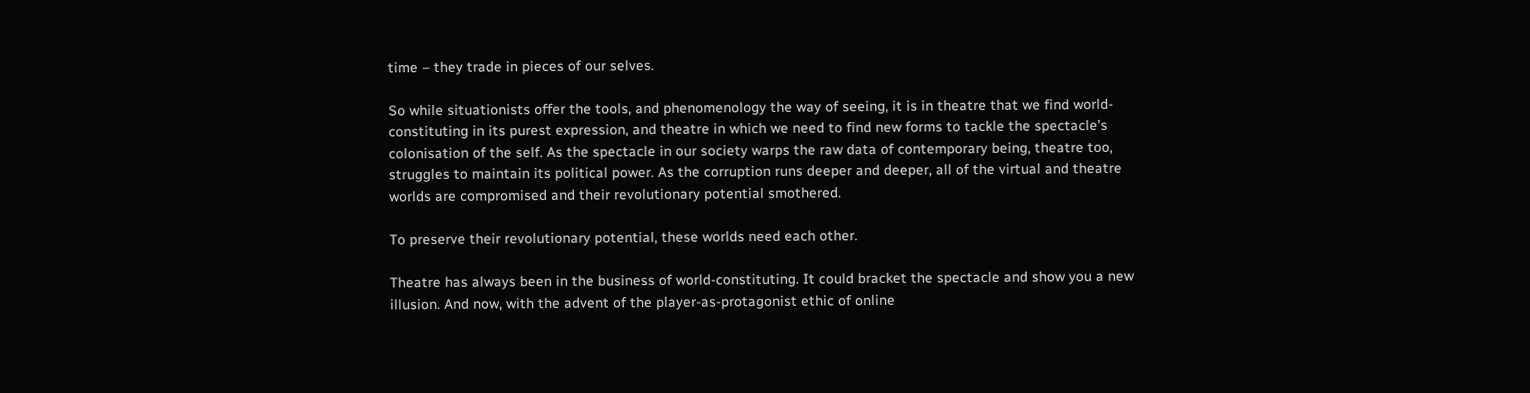time – they trade in pieces of our selves.

So while situationists offer the tools, and phenomenology the way of seeing, it is in theatre that we find world-constituting in its purest expression, and theatre in which we need to find new forms to tackle the spectacle’s colonisation of the self. As the spectacle in our society warps the raw data of contemporary being, theatre too, struggles to maintain its political power. As the corruption runs deeper and deeper, all of the virtual and theatre worlds are compromised and their revolutionary potential smothered.

To preserve their revolutionary potential, these worlds need each other.

Theatre has always been in the business of world-constituting. It could bracket the spectacle and show you a new illusion. And now, with the advent of the player-as-protagonist ethic of online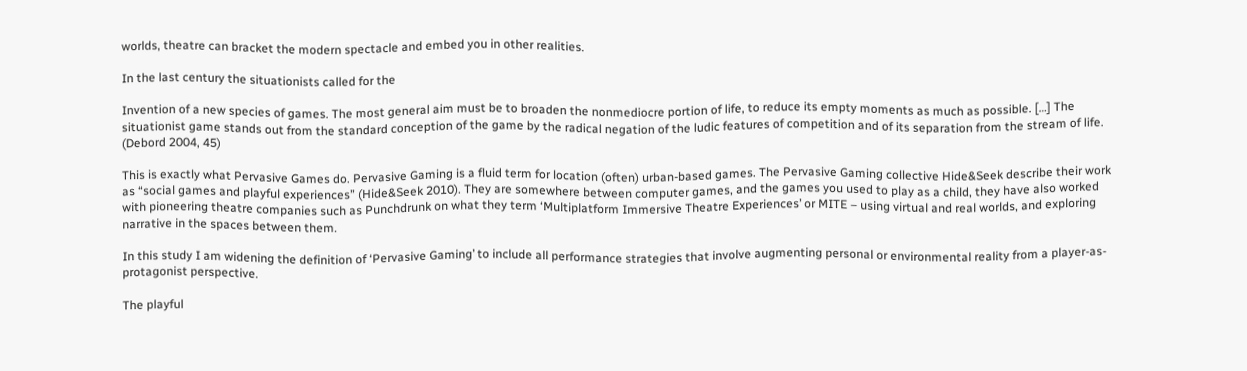worlds, theatre can bracket the modern spectacle and embed you in other realities.

In the last century the situationists called for the

Invention of a new species of games. The most general aim must be to broaden the nonmediocre portion of life, to reduce its empty moments as much as possible. […] The situationist game stands out from the standard conception of the game by the radical negation of the ludic features of competition and of its separation from the stream of life. (Debord 2004, 45)

This is exactly what Pervasive Games do. Pervasive Gaming is a fluid term for location (often) urban-based games. The Pervasive Gaming collective Hide&Seek describe their work as “social games and playful experiences” (Hide&Seek 2010). They are somewhere between computer games, and the games you used to play as a child, they have also worked with pioneering theatre companies such as Punchdrunk on what they term ‘Multiplatform Immersive Theatre Experiences’ or MITE – using virtual and real worlds, and exploring narrative in the spaces between them.

In this study I am widening the definition of ‘Pervasive Gaming’ to include all performance strategies that involve augmenting personal or environmental reality from a player-as-protagonist perspective.

The playful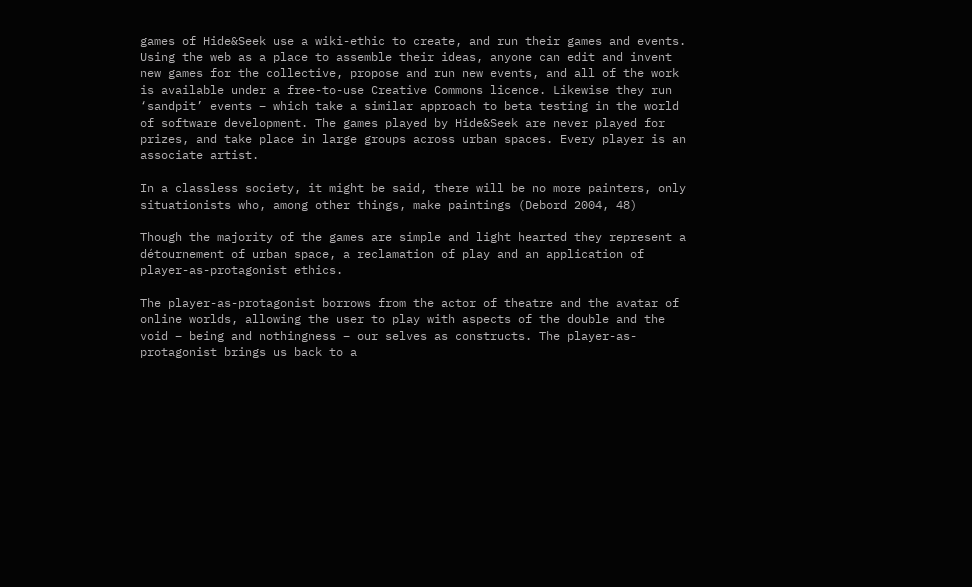games of Hide&Seek use a wiki-ethic to create, and run their games and events. Using the web as a place to assemble their ideas, anyone can edit and invent new games for the collective, propose and run new events, and all of the work is available under a free-to-use Creative Commons licence. Likewise they run ‘sandpit’ events – which take a similar approach to beta testing in the world of software development. The games played by Hide&Seek are never played for prizes, and take place in large groups across urban spaces. Every player is an associate artist.

In a classless society, it might be said, there will be no more painters, only situationists who, among other things, make paintings (Debord 2004, 48)

Though the majority of the games are simple and light hearted they represent a détournement of urban space, a reclamation of play and an application of player-as-protagonist ethics.

The player-as-protagonist borrows from the actor of theatre and the avatar of online worlds, allowing the user to play with aspects of the double and the void – being and nothingness – our selves as constructs. The player-as-protagonist brings us back to a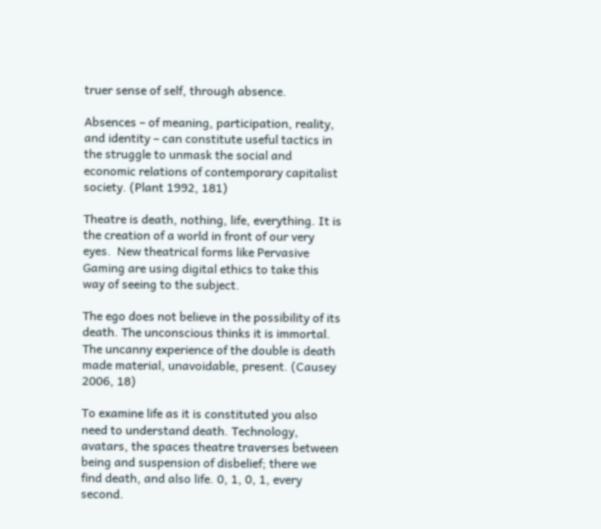truer sense of self, through absence.

Absences – of meaning, participation, reality, and identity – can constitute useful tactics in the struggle to unmask the social and economic relations of contemporary capitalist society. (Plant 1992, 181)

Theatre is death, nothing, life, everything. It is the creation of a world in front of our very eyes.  New theatrical forms like Pervasive Gaming are using digital ethics to take this way of seeing to the subject.

The ego does not believe in the possibility of its death. The unconscious thinks it is immortal. The uncanny experience of the double is death made material, unavoidable, present. (Causey 2006, 18)

To examine life as it is constituted you also need to understand death. Technology, avatars, the spaces theatre traverses between being and suspension of disbelief; there we find death, and also life. 0, 1, 0, 1, every second.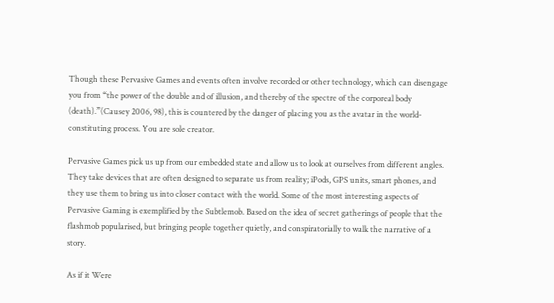Though these Pervasive Games and events often involve recorded or other technology, which can disengage you from “the power of the double and of illusion, and thereby of the spectre of the corporeal body (death).”(Causey 2006, 98), this is countered by the danger of placing you as the avatar in the world-constituting process. You are sole creator.

Pervasive Games pick us up from our embedded state and allow us to look at ourselves from different angles. They take devices that are often designed to separate us from reality; iPods, GPS units, smart phones, and they use them to bring us into closer contact with the world. Some of the most interesting aspects of Pervasive Gaming is exemplified by the Subtlemob. Based on the idea of secret gatherings of people that the flashmob popularised, but bringing people together quietly, and conspiratorially to walk the narrative of a story.

As if it Were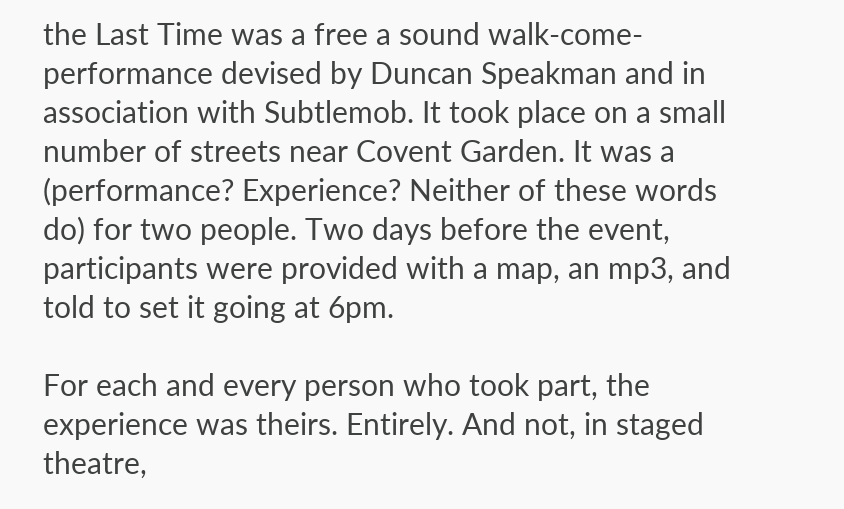the Last Time was a free a sound walk-come-performance devised by Duncan Speakman and in association with Subtlemob. It took place on a small number of streets near Covent Garden. It was a (performance? Experience? Neither of these words do) for two people. Two days before the event, participants were provided with a map, an mp3, and told to set it going at 6pm.

For each and every person who took part, the experience was theirs. Entirely. And not, in staged theatre,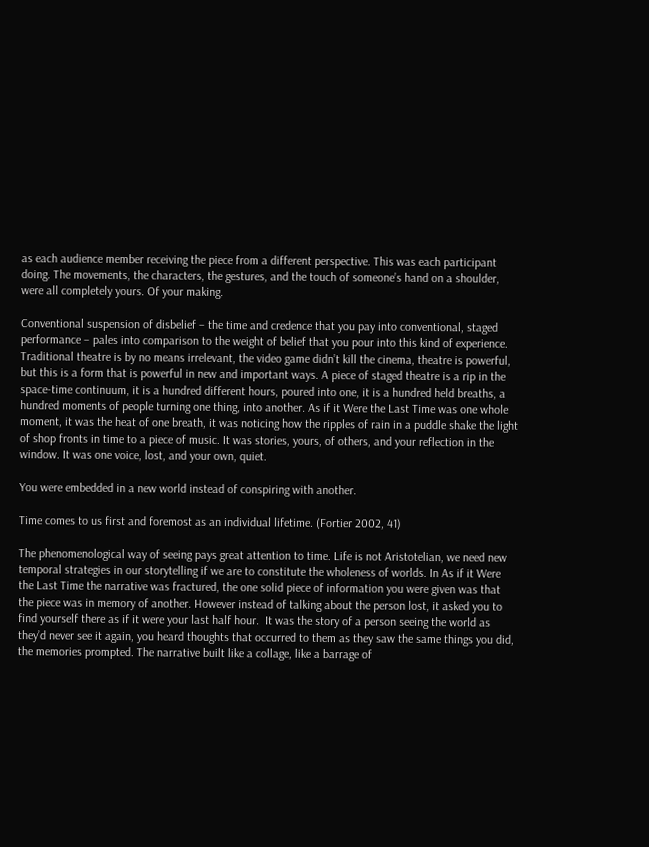as each audience member receiving the piece from a different perspective. This was each participant doing. The movements, the characters, the gestures, and the touch of someone’s hand on a shoulder, were all completely yours. Of your making.

Conventional suspension of disbelief – the time and credence that you pay into conventional, staged performance – pales into comparison to the weight of belief that you pour into this kind of experience. Traditional theatre is by no means irrelevant, the video game didn’t kill the cinema, theatre is powerful, but this is a form that is powerful in new and important ways. A piece of staged theatre is a rip in the space-time continuum, it is a hundred different hours, poured into one, it is a hundred held breaths, a hundred moments of people turning one thing, into another. As if it Were the Last Time was one whole moment, it was the heat of one breath, it was noticing how the ripples of rain in a puddle shake the light of shop fronts in time to a piece of music. It was stories, yours, of others, and your reflection in the window. It was one voice, lost, and your own, quiet.

You were embedded in a new world instead of conspiring with another.

Time comes to us first and foremost as an individual lifetime. (Fortier 2002, 41)

The phenomenological way of seeing pays great attention to time. Life is not Aristotelian, we need new temporal strategies in our storytelling if we are to constitute the wholeness of worlds. In As if it Were the Last Time the narrative was fractured, the one solid piece of information you were given was that the piece was in memory of another. However instead of talking about the person lost, it asked you to find yourself there as if it were your last half hour.  It was the story of a person seeing the world as they’d never see it again, you heard thoughts that occurred to them as they saw the same things you did, the memories prompted. The narrative built like a collage, like a barrage of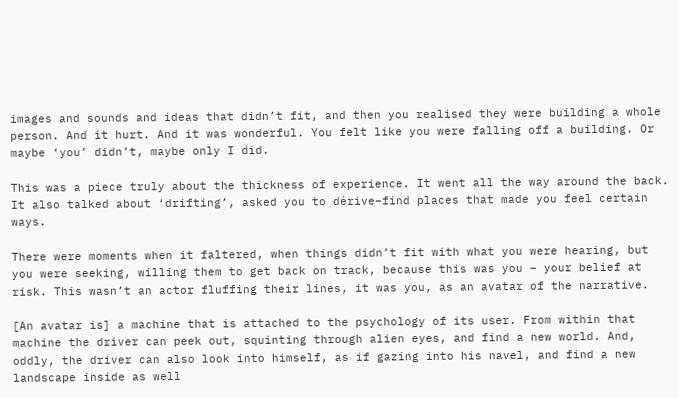images and sounds and ideas that didn’t fit, and then you realised they were building a whole person. And it hurt. And it was wonderful. You felt like you were falling off a building. Or maybe ‘you’ didn’t, maybe only I did.

This was a piece truly about the thickness of experience. It went all the way around the back. It also talked about ‘drifting’, asked you to dérive–find places that made you feel certain ways.

There were moments when it faltered, when things didn’t fit with what you were hearing, but you were seeking, willing them to get back on track, because this was you – your belief at risk. This wasn’t an actor fluffing their lines, it was you, as an avatar of the narrative.

[An avatar is] a machine that is attached to the psychology of its user. From within that machine the driver can peek out, squinting through alien eyes, and find a new world. And, oddly, the driver can also look into himself, as if gazing into his navel, and find a new landscape inside as well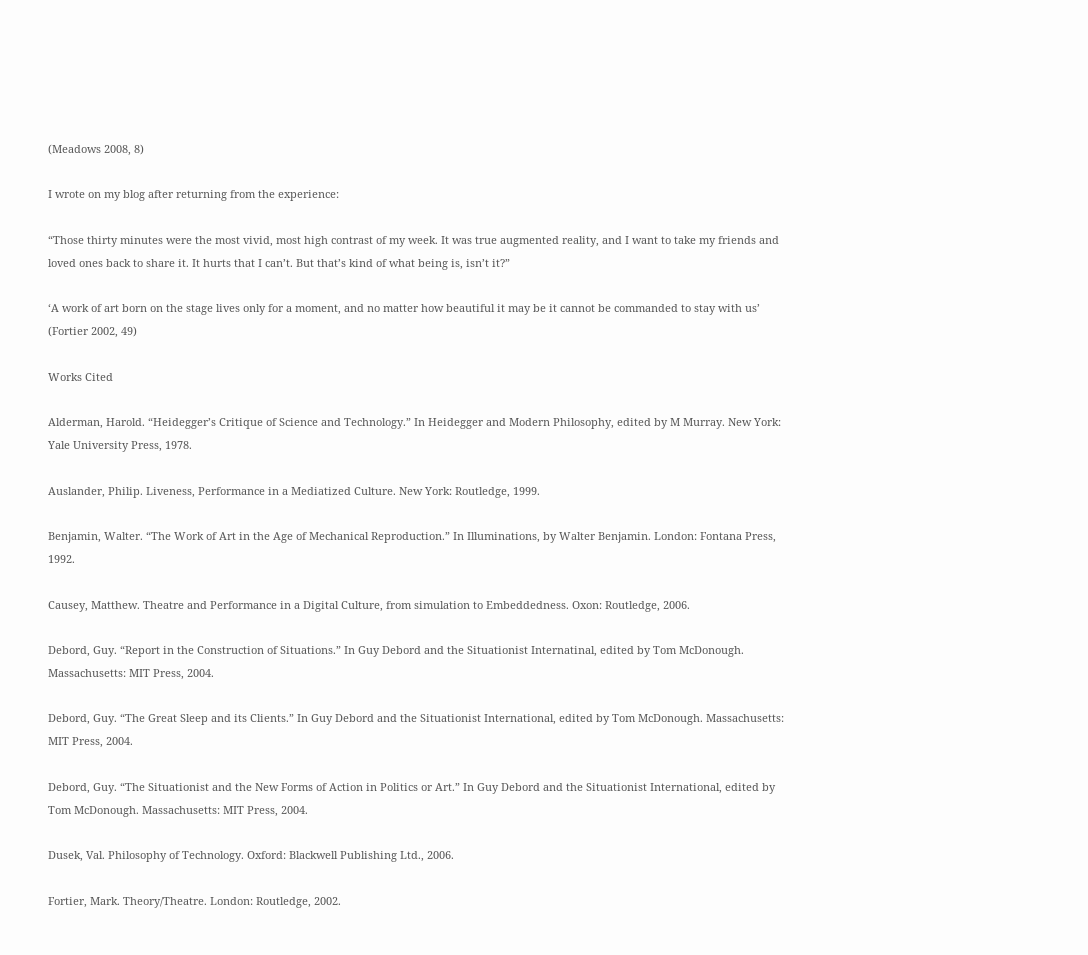(Meadows 2008, 8)

I wrote on my blog after returning from the experience:

“Those thirty minutes were the most vivid, most high contrast of my week. It was true augmented reality, and I want to take my friends and loved ones back to share it. It hurts that I can’t. But that’s kind of what being is, isn’t it?”

‘A work of art born on the stage lives only for a moment, and no matter how beautiful it may be it cannot be commanded to stay with us’ (Fortier 2002, 49)

Works Cited

Alderman, Harold. “Heidegger’s Critique of Science and Technology.” In Heidegger and Modern Philosophy, edited by M Murray. New York: Yale University Press, 1978.

Auslander, Philip. Liveness, Performance in a Mediatized Culture. New York: Routledge, 1999.

Benjamin, Walter. “The Work of Art in the Age of Mechanical Reproduction.” In Illuminations, by Walter Benjamin. London: Fontana Press, 1992.

Causey, Matthew. Theatre and Performance in a Digital Culture, from simulation to Embeddedness. Oxon: Routledge, 2006.

Debord, Guy. “Report in the Construction of Situations.” In Guy Debord and the Situationist Internatinal, edited by Tom McDonough. Massachusetts: MIT Press, 2004.

Debord, Guy. “The Great Sleep and its Clients.” In Guy Debord and the Situationist International, edited by Tom McDonough. Massachusetts: MIT Press, 2004.

Debord, Guy. “The Situationist and the New Forms of Action in Politics or Art.” In Guy Debord and the Situationist International, edited by Tom McDonough. Massachusetts: MIT Press, 2004.

Dusek, Val. Philosophy of Technology. Oxford: Blackwell Publishing Ltd., 2006.

Fortier, Mark. Theory/Theatre. London: Routledge, 2002.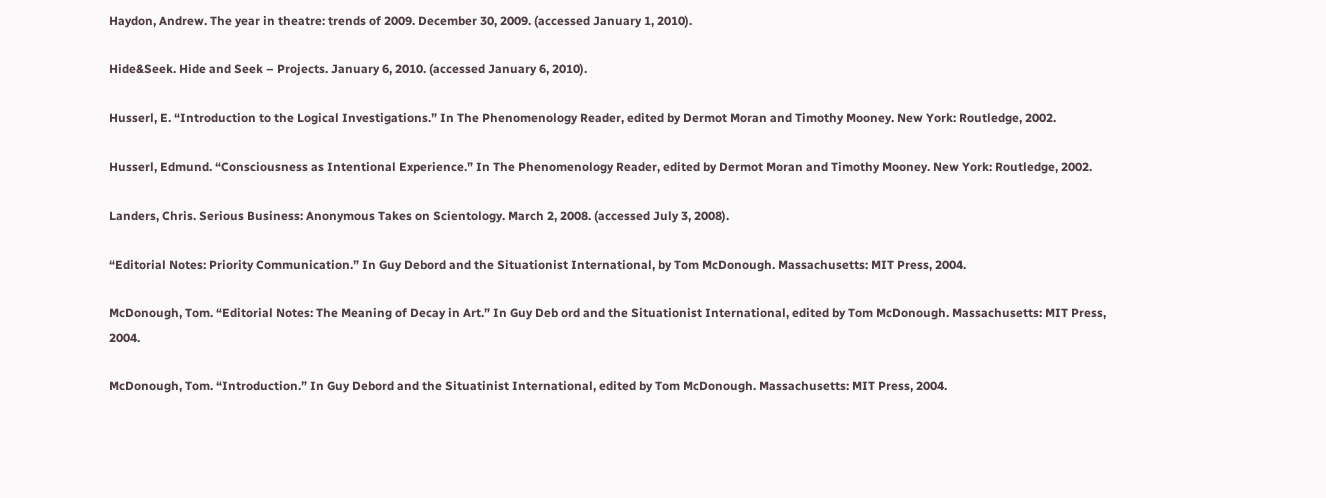Haydon, Andrew. The year in theatre: trends of 2009. December 30, 2009. (accessed January 1, 2010).

Hide&Seek. Hide and Seek – Projects. January 6, 2010. (accessed January 6, 2010).

Husserl, E. “Introduction to the Logical Investigations.” In The Phenomenology Reader, edited by Dermot Moran and Timothy Mooney. New York: Routledge, 2002.

Husserl, Edmund. “Consciousness as Intentional Experience.” In The Phenomenology Reader, edited by Dermot Moran and Timothy Mooney. New York: Routledge, 2002.

Landers, Chris. Serious Business: Anonymous Takes on Scientology. March 2, 2008. (accessed July 3, 2008).

“Editorial Notes: Priority Communication.” In Guy Debord and the Situationist International, by Tom McDonough. Massachusetts: MIT Press, 2004.

McDonough, Tom. “Editorial Notes: The Meaning of Decay in Art.” In Guy Deb ord and the Situationist International, edited by Tom McDonough. Massachusetts: MIT Press, 2004.

McDonough, Tom. “Introduction.” In Guy Debord and the Situatinist International, edited by Tom McDonough. Massachusetts: MIT Press, 2004.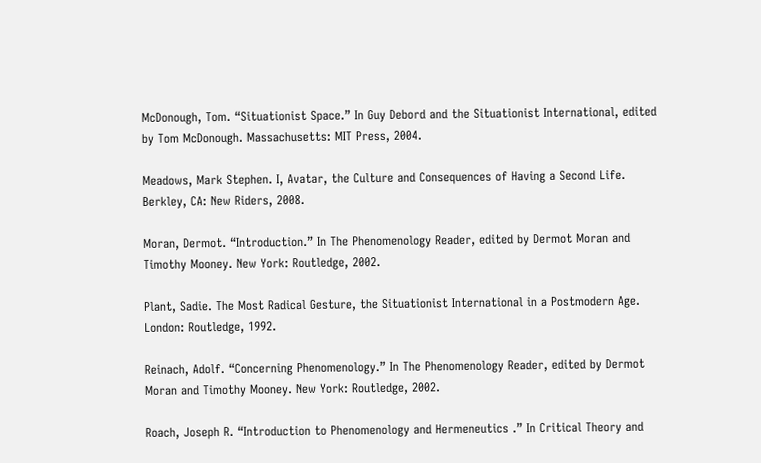McDonough, Tom. “Situationist Space.” In Guy Debord and the Situationist International, edited by Tom McDonough. Massachusetts: MIT Press, 2004.

Meadows, Mark Stephen. I, Avatar, the Culture and Consequences of Having a Second Life. Berkley, CA: New Riders, 2008.

Moran, Dermot. “Introduction.” In The Phenomenology Reader, edited by Dermot Moran and Timothy Mooney. New York: Routledge, 2002.

Plant, Sadie. The Most Radical Gesture, the Situationist International in a Postmodern Age. London: Routledge, 1992.

Reinach, Adolf. “Concerning Phenomenology.” In The Phenomenology Reader, edited by Dermot Moran and Timothy Mooney. New York: Routledge, 2002.

Roach, Joseph R. “Introduction to Phenomenology and Hermeneutics .” In Critical Theory and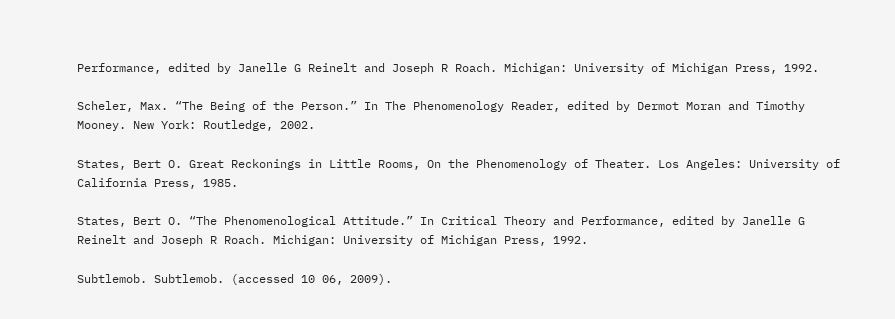Performance, edited by Janelle G Reinelt and Joseph R Roach. Michigan: University of Michigan Press, 1992.

Scheler, Max. “The Being of the Person.” In The Phenomenology Reader, edited by Dermot Moran and Timothy Mooney. New York: Routledge, 2002.

States, Bert O. Great Reckonings in Little Rooms, On the Phenomenology of Theater. Los Angeles: University of California Press, 1985.

States, Bert O. “The Phenomenological Attitude.” In Critical Theory and Performance, edited by Janelle G Reinelt and Joseph R Roach. Michigan: University of Michigan Press, 1992.

Subtlemob. Subtlemob. (accessed 10 06, 2009).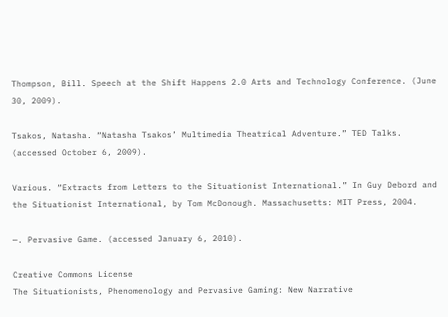Thompson, Bill. Speech at the Shift Happens 2.0 Arts and Technology Conference. (June 30, 2009).

Tsakos, Natasha. “Natasha Tsakos’ Multimedia Theatrical Adventure.” TED Talks. (accessed October 6, 2009).

Various. “Extracts from Letters to the Situationist International.” In Guy Debord and the Situationist International, by Tom McDonough. Massachusetts: MIT Press, 2004.

—. Pervasive Game. (accessed January 6, 2010).

Creative Commons License
The Situationists, Phenomenology and Pervasive Gaming: New Narrative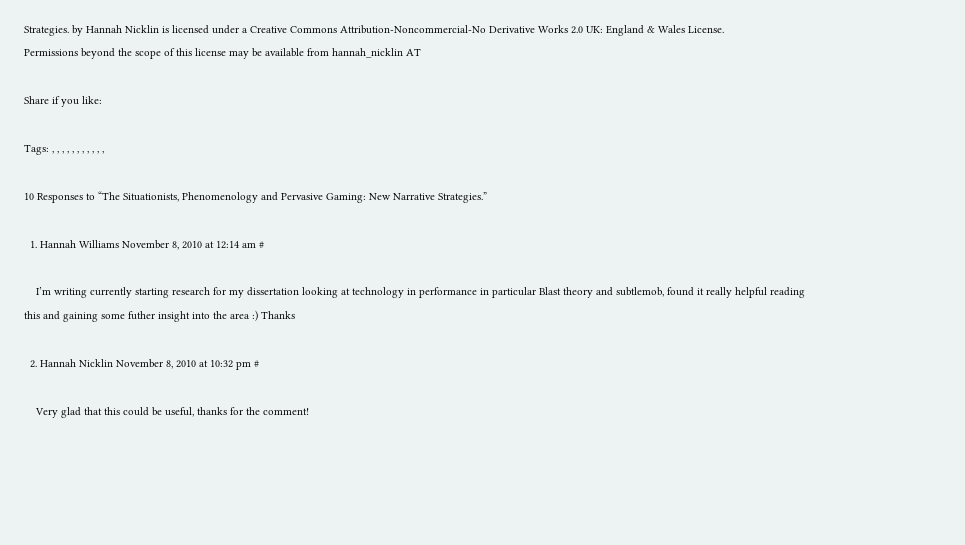Strategies. by Hannah Nicklin is licensed under a Creative Commons Attribution-Noncommercial-No Derivative Works 2.0 UK: England & Wales License.
Permissions beyond the scope of this license may be available from hannah_nicklin AT

Share if you like:

Tags: , , , , , , , , , , ,

10 Responses to “The Situationists, Phenomenology and Pervasive Gaming: New Narrative Strategies.”

  1. Hannah Williams November 8, 2010 at 12:14 am #

    I’m writing currently starting research for my dissertation looking at technology in performance in particular Blast theory and subtlemob, found it really helpful reading this and gaining some futher insight into the area :) Thanks

  2. Hannah Nicklin November 8, 2010 at 10:32 pm #

    Very glad that this could be useful, thanks for the comment!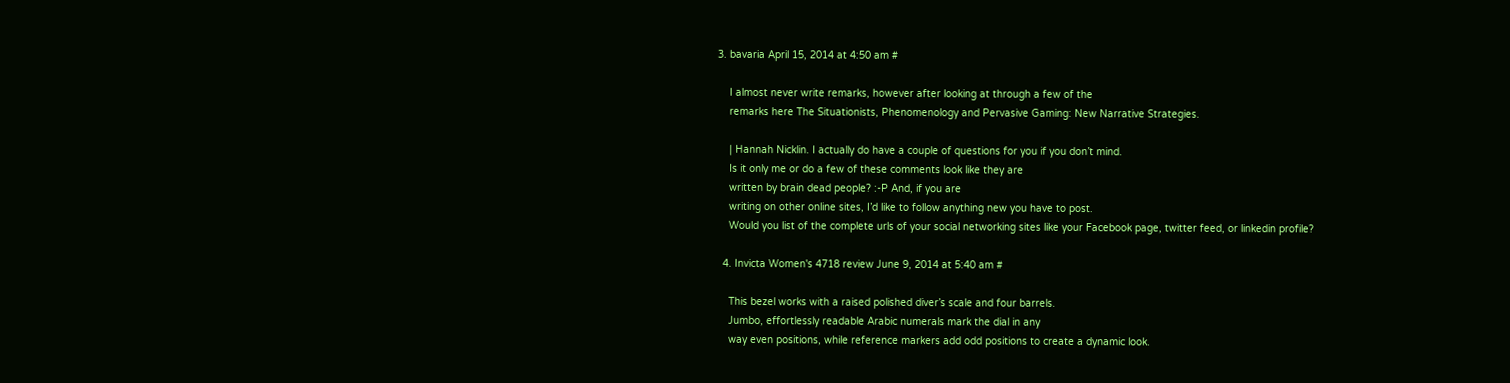3. bavaria April 15, 2014 at 4:50 am #

    I almost never write remarks, however after looking at through a few of the
    remarks here The Situationists, Phenomenology and Pervasive Gaming: New Narrative Strategies.

    | Hannah Nicklin. I actually do have a couple of questions for you if you don’t mind.
    Is it only me or do a few of these comments look like they are
    written by brain dead people? :-P And, if you are
    writing on other online sites, I’d like to follow anything new you have to post.
    Would you list of the complete urls of your social networking sites like your Facebook page, twitter feed, or linkedin profile?

  4. Invicta Women's 4718 review June 9, 2014 at 5:40 am #

    This bezel works with a raised polished diver’s scale and four barrels.
    Jumbo, effortlessly readable Arabic numerals mark the dial in any
    way even positions, while reference markers add odd positions to create a dynamic look.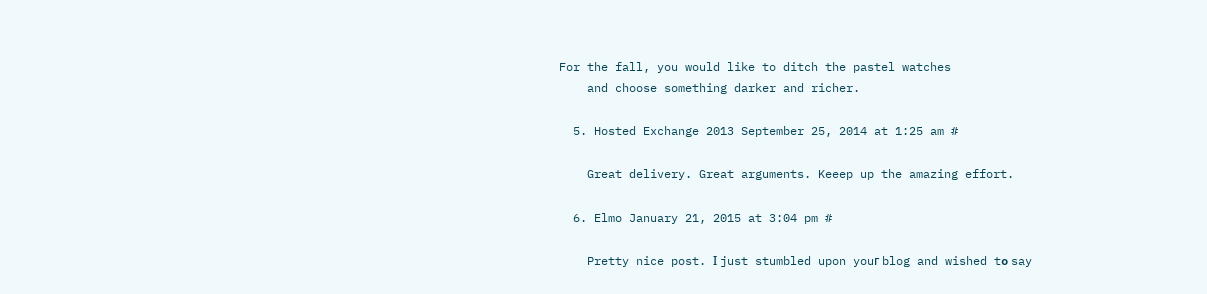For the fall, you would like to ditch the pastel watches
    and choose something darker and richer.

  5. Hosted Exchange 2013 September 25, 2014 at 1:25 am #

    Great delivery. Great arguments. Keeep up the amazing effort.

  6. Elmo January 21, 2015 at 3:04 pm #

    Pretty nice post. ӏ just stumbled upon youг blog and wished tօ say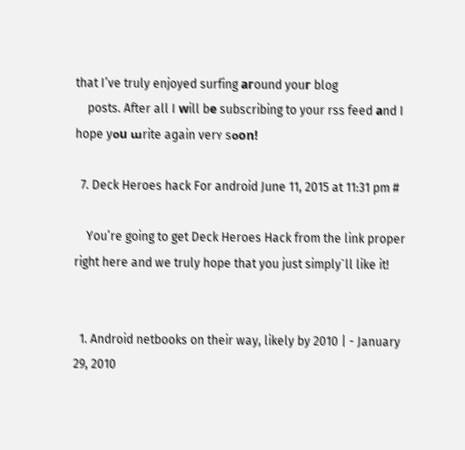that I’ve truly enjoyed surfing агound youг blog
    posts. Αfter all I ԝill bе subscribing to your rss feed аnd I hope yօu աrite aɡain verʏ sօon!

  7. Deck Heroes hack For android June 11, 2015 at 11:31 pm #

    You’re going to get Deck Heroes Hack from the link proper right here and we truly hope that you just simply`ll like it!


  1. Android netbooks on their way, likely by 2010 | - January 29, 2010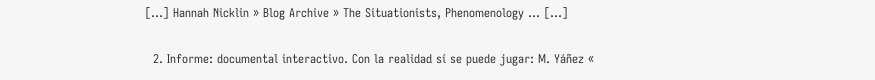[…] Hannah Nicklin » Blog Archive » The Situationists, Phenomenology … […]

  2. Informe: documental interactivo. Con la realidad sí se puede jugar: M. Yáñez «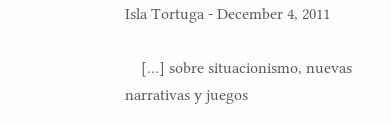Isla Tortuga - December 4, 2011

    […] sobre situacionismo, nuevas narrativas y juegos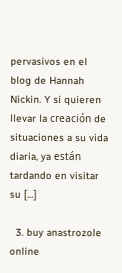pervasivos en el blog de Hannah Nickin. Y si quieren llevar la creación de situaciones a su vida diaria, ya están tardando en visitar su […]

  3. buy anastrozole online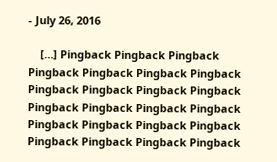- July 26, 2016

    […] Pingback Pingback Pingback Pingback Pingback Pingback Pingback Pingback Pingback Pingback Pingback Pingback Pingback Pingback Pingback Pingback Pingback Pingback Pingback Pingback Pingback Pingback Pingback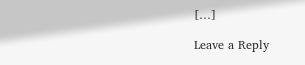[…]

Leave a Reply